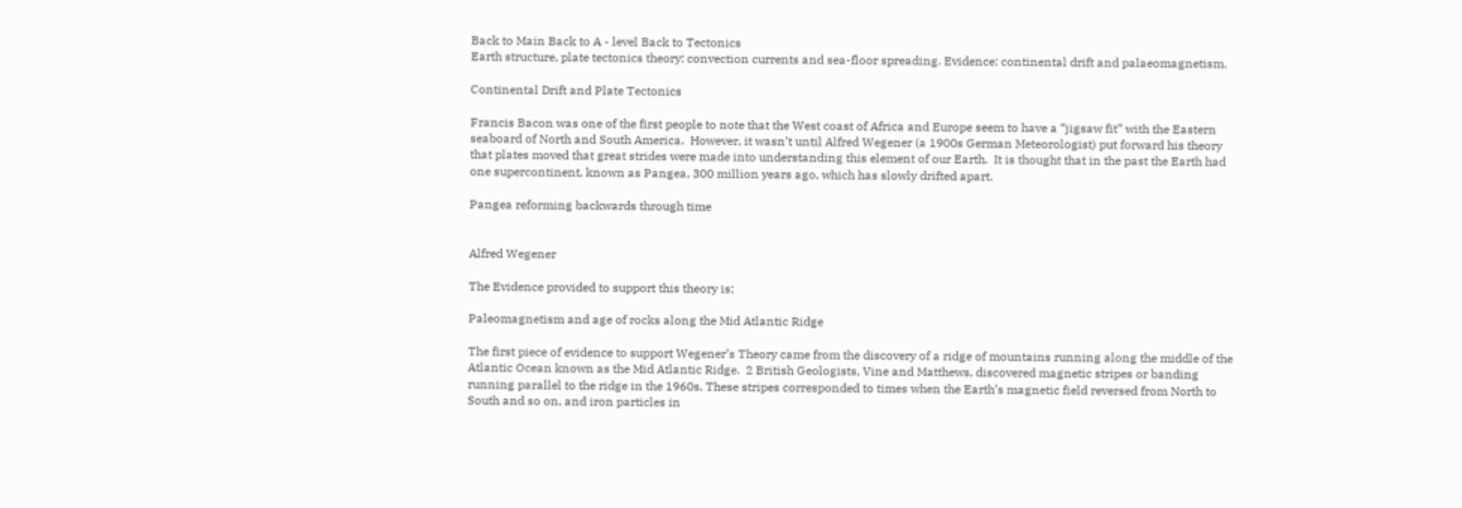Back to Main Back to A - level Back to Tectonics
Earth structure, plate tectonics theory: convection currents and sea-floor spreading. Evidence: continental drift and palaeomagnetism.

Continental Drift and Plate Tectonics

Francis Bacon was one of the first people to note that the West coast of Africa and Europe seem to have a “jigsaw fit” with the Eastern seaboard of North and South America.  However, it wasn’t until Alfred Wegener (a 1900s German Meteorologist) put forward his theory that plates moved that great strides were made into understanding this element of our Earth.  It is thought that in the past the Earth had one supercontinent, known as Pangea, 300 million years ago, which has slowly drifted apart.

Pangea reforming backwards through time


Alfred Wegener

The Evidence provided to support this theory is;

Paleomagnetism and age of rocks along the Mid Atlantic Ridge

The first piece of evidence to support Wegener’s Theory came from the discovery of a ridge of mountains running along the middle of the Atlantic Ocean known as the Mid Atlantic Ridge.  2 British Geologists, Vine and Matthews, discovered magnetic stripes or banding running parallel to the ridge in the 1960s. These stripes corresponded to times when the Earth’s magnetic field reversed from North to South and so on, and iron particles in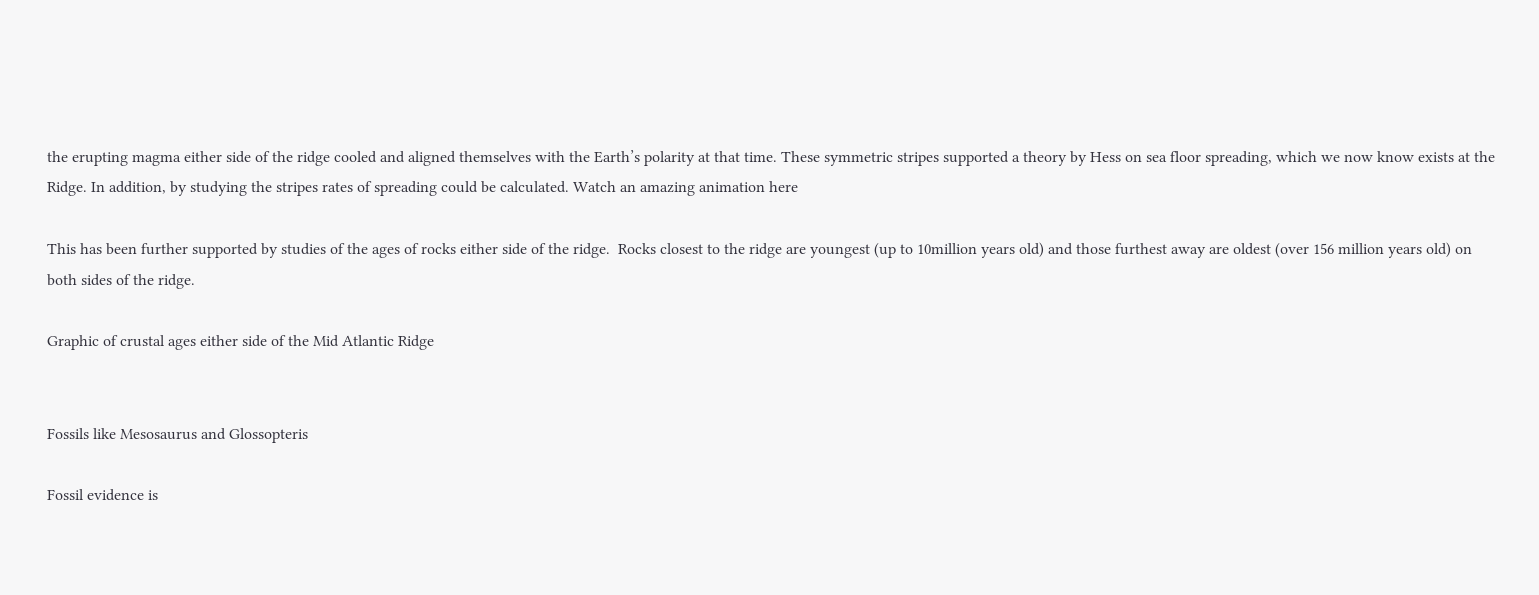the erupting magma either side of the ridge cooled and aligned themselves with the Earth’s polarity at that time. These symmetric stripes supported a theory by Hess on sea floor spreading, which we now know exists at the Ridge. In addition, by studying the stripes rates of spreading could be calculated. Watch an amazing animation here

This has been further supported by studies of the ages of rocks either side of the ridge.  Rocks closest to the ridge are youngest (up to 10million years old) and those furthest away are oldest (over 156 million years old) on both sides of the ridge.

Graphic of crustal ages either side of the Mid Atlantic Ridge


Fossils like Mesosaurus and Glossopteris

Fossil evidence is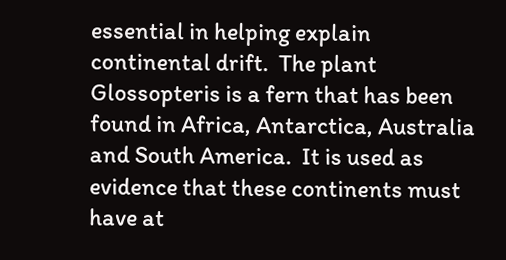essential in helping explain continental drift.  The plant Glossopteris is a fern that has been found in Africa, Antarctica, Australia and South America.  It is used as evidence that these continents must have at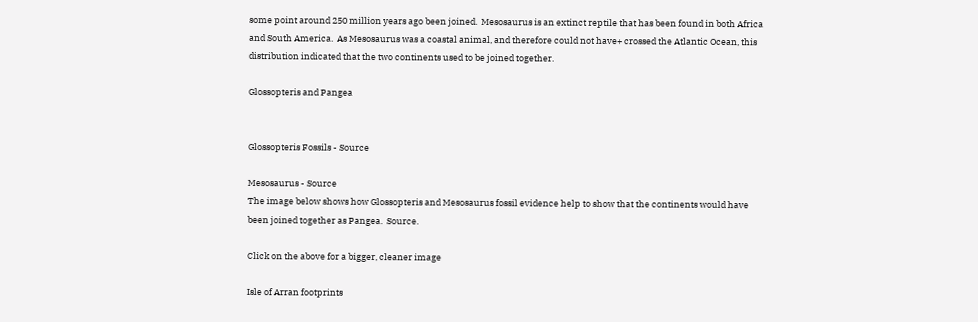some point around 250 million years ago been joined.  Mesosaurus is an extinct reptile that has been found in both Africa and South America.  As Mesosaurus was a coastal animal, and therefore could not have+ crossed the Atlantic Ocean, this distribution indicated that the two continents used to be joined together.

Glossopteris and Pangea


Glossopteris Fossils - Source

Mesosaurus - Source
The image below shows how Glossopteris and Mesosaurus fossil evidence help to show that the continents would have been joined together as Pangea.  Source.

Click on the above for a bigger, cleaner image

Isle of Arran footprints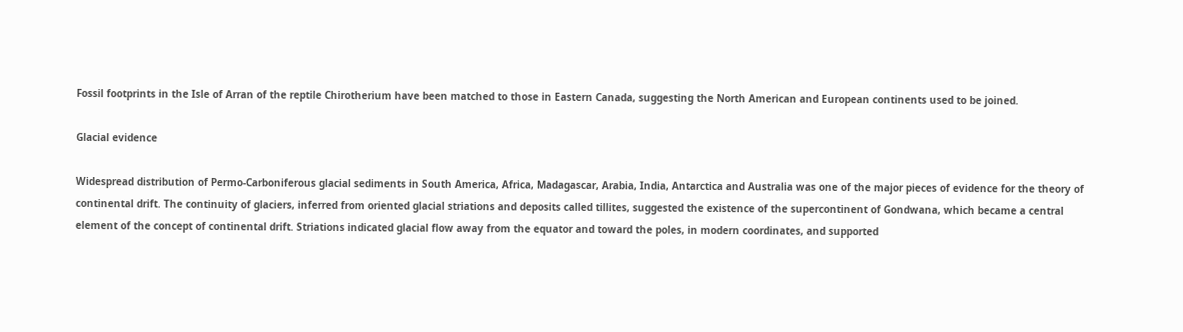Fossil footprints in the Isle of Arran of the reptile Chirotherium have been matched to those in Eastern Canada, suggesting the North American and European continents used to be joined.

Glacial evidence

Widespread distribution of Permo-Carboniferous glacial sediments in South America, Africa, Madagascar, Arabia, India, Antarctica and Australia was one of the major pieces of evidence for the theory of continental drift. The continuity of glaciers, inferred from oriented glacial striations and deposits called tillites, suggested the existence of the supercontinent of Gondwana, which became a central element of the concept of continental drift. Striations indicated glacial flow away from the equator and toward the poles, in modern coordinates, and supported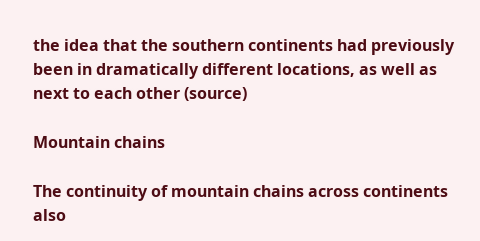the idea that the southern continents had previously been in dramatically different locations, as well as next to each other (source)

Mountain chains

The continuity of mountain chains across continents also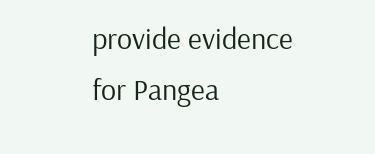provide evidence for Pangea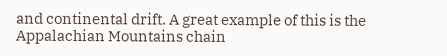and continental drift. A great example of this is the Appalachian Mountains chain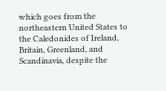which goes from the northeastern United States to the Caledonides of Ireland, Britain, Greenland, and Scandinavia, despite the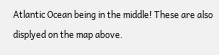Atlantic Ocean being in the middle! These are also displyed on the map above.